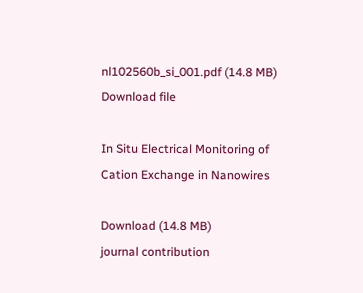nl102560b_si_001.pdf (14.8 MB)
Download file

In Situ Electrical Monitoring of Cation Exchange in Nanowires

Download (14.8 MB)
journal contribution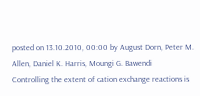posted on 13.10.2010, 00:00 by August Dorn, Peter M. Allen, Daniel K. Harris, Moungi G. Bawendi
Controlling the extent of cation exchange reactions is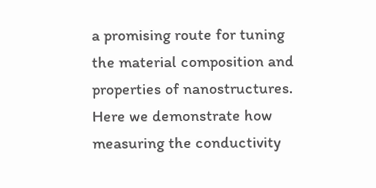a promising route for tuning the material composition and properties of nanostructures. Here we demonstrate how measuring the conductivity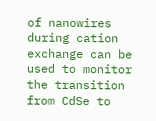of nanowires during cation exchange can be used to monitor the transition from CdSe to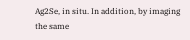Ag2Se, in situ. In addition, by imaging the same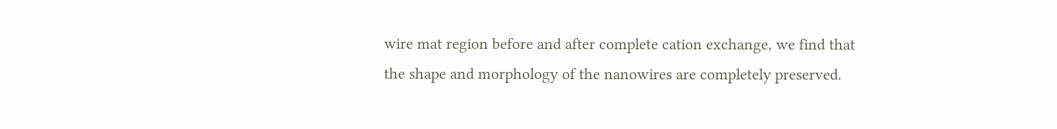wire mat region before and after complete cation exchange, we find that the shape and morphology of the nanowires are completely preserved.